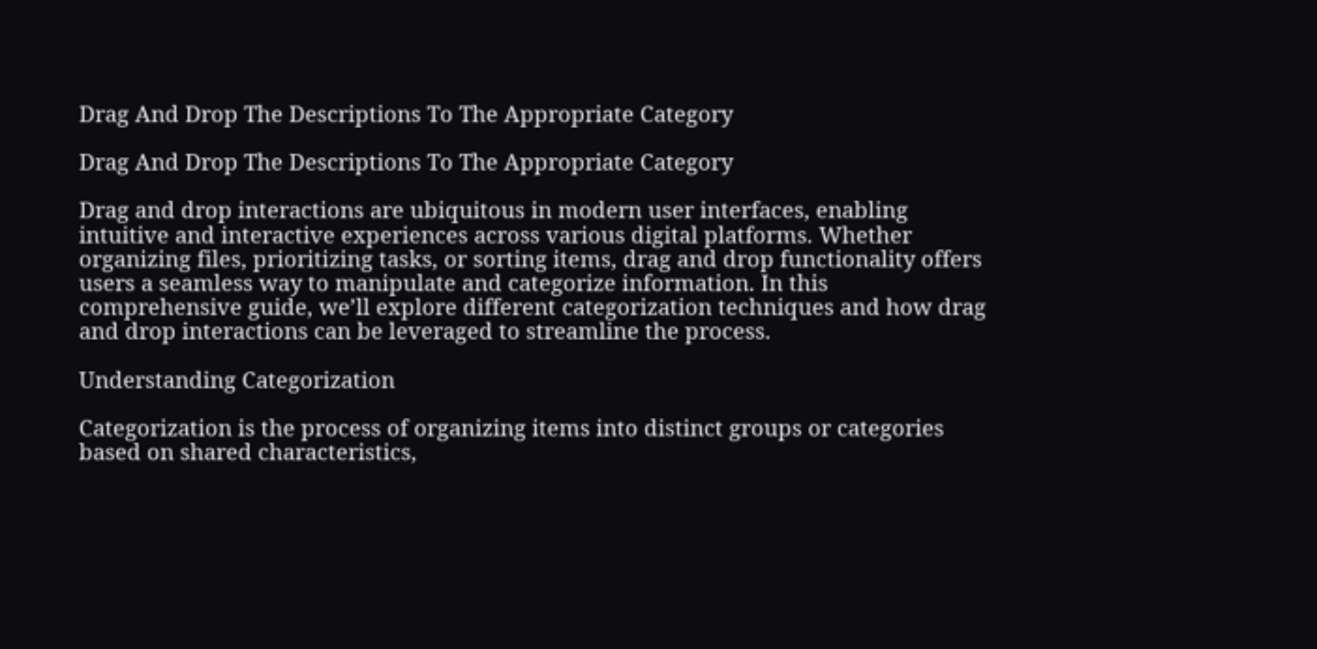Drag And Drop The Descriptions To The Appropriate Category

Drag And Drop The Descriptions To The Appropriate Category

Drag and drop interactions are ubiquitous in modern user interfaces, enabling intuitive and interactive experiences across various digital platforms. Whether organizing files, prioritizing tasks, or sorting items, drag and drop functionality offers users a seamless way to manipulate and categorize information. In this comprehensive guide, we’ll explore different categorization techniques and how drag and drop interactions can be leveraged to streamline the process.

Understanding Categorization

Categorization is the process of organizing items into distinct groups or categories based on shared characteristics,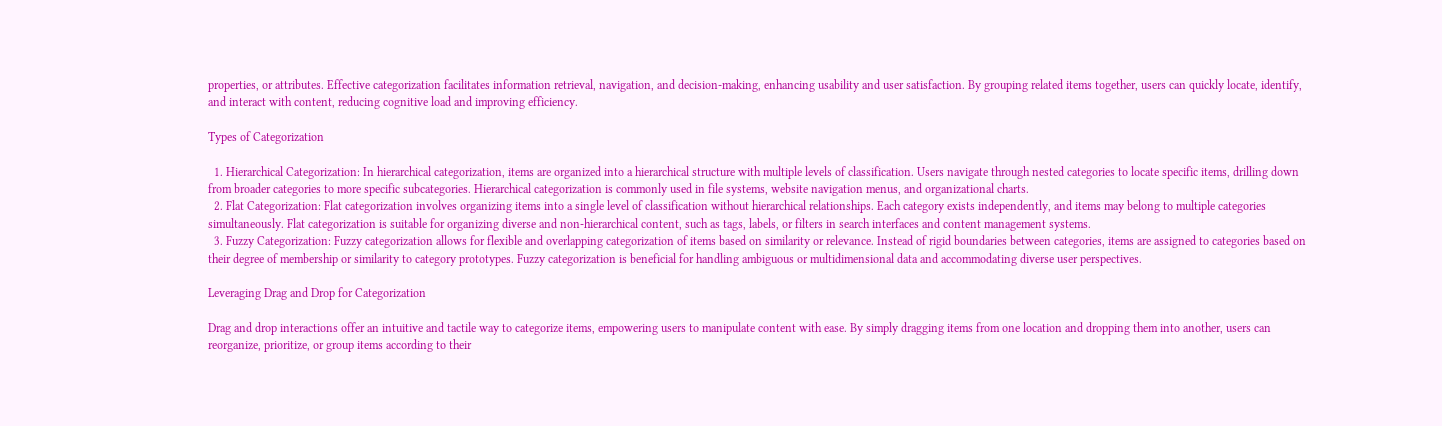properties, or attributes. Effective categorization facilitates information retrieval, navigation, and decision-making, enhancing usability and user satisfaction. By grouping related items together, users can quickly locate, identify, and interact with content, reducing cognitive load and improving efficiency.

Types of Categorization

  1. Hierarchical Categorization: In hierarchical categorization, items are organized into a hierarchical structure with multiple levels of classification. Users navigate through nested categories to locate specific items, drilling down from broader categories to more specific subcategories. Hierarchical categorization is commonly used in file systems, website navigation menus, and organizational charts.
  2. Flat Categorization: Flat categorization involves organizing items into a single level of classification without hierarchical relationships. Each category exists independently, and items may belong to multiple categories simultaneously. Flat categorization is suitable for organizing diverse and non-hierarchical content, such as tags, labels, or filters in search interfaces and content management systems.
  3. Fuzzy Categorization: Fuzzy categorization allows for flexible and overlapping categorization of items based on similarity or relevance. Instead of rigid boundaries between categories, items are assigned to categories based on their degree of membership or similarity to category prototypes. Fuzzy categorization is beneficial for handling ambiguous or multidimensional data and accommodating diverse user perspectives.

Leveraging Drag and Drop for Categorization

Drag and drop interactions offer an intuitive and tactile way to categorize items, empowering users to manipulate content with ease. By simply dragging items from one location and dropping them into another, users can reorganize, prioritize, or group items according to their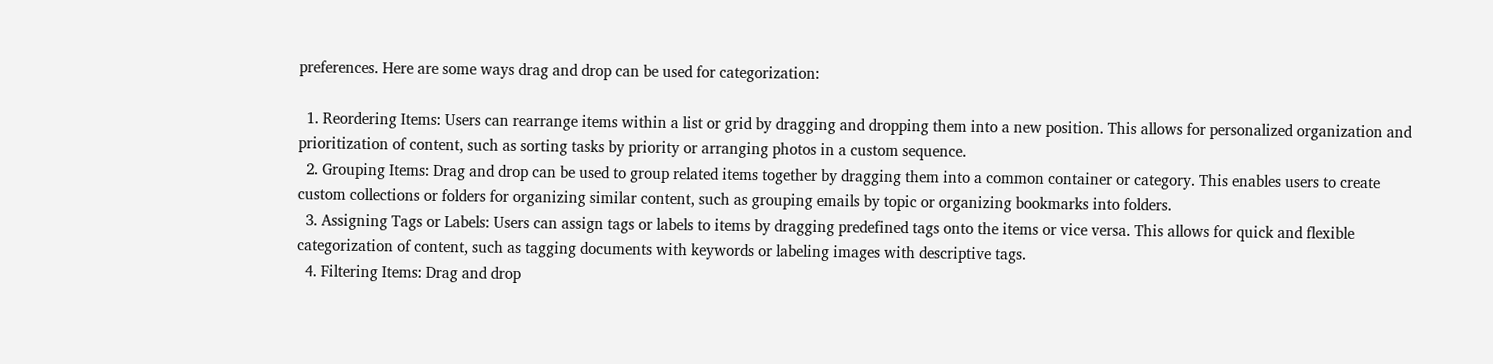preferences. Here are some ways drag and drop can be used for categorization:

  1. Reordering Items: Users can rearrange items within a list or grid by dragging and dropping them into a new position. This allows for personalized organization and prioritization of content, such as sorting tasks by priority or arranging photos in a custom sequence.
  2. Grouping Items: Drag and drop can be used to group related items together by dragging them into a common container or category. This enables users to create custom collections or folders for organizing similar content, such as grouping emails by topic or organizing bookmarks into folders.
  3. Assigning Tags or Labels: Users can assign tags or labels to items by dragging predefined tags onto the items or vice versa. This allows for quick and flexible categorization of content, such as tagging documents with keywords or labeling images with descriptive tags.
  4. Filtering Items: Drag and drop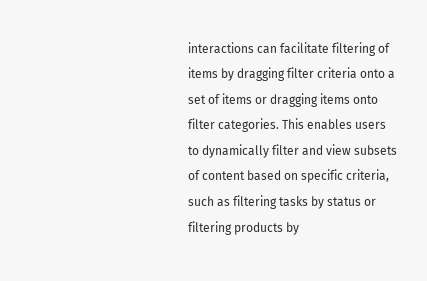interactions can facilitate filtering of items by dragging filter criteria onto a set of items or dragging items onto filter categories. This enables users to dynamically filter and view subsets of content based on specific criteria, such as filtering tasks by status or filtering products by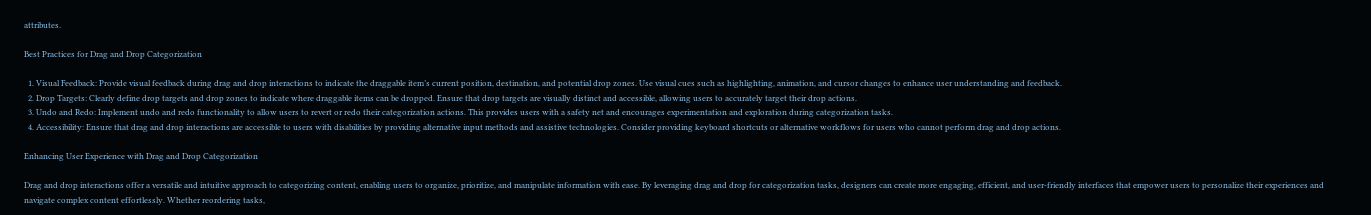attributes.

Best Practices for Drag and Drop Categorization

  1. Visual Feedback: Provide visual feedback during drag and drop interactions to indicate the draggable item’s current position, destination, and potential drop zones. Use visual cues such as highlighting, animation, and cursor changes to enhance user understanding and feedback.
  2. Drop Targets: Clearly define drop targets and drop zones to indicate where draggable items can be dropped. Ensure that drop targets are visually distinct and accessible, allowing users to accurately target their drop actions.
  3. Undo and Redo: Implement undo and redo functionality to allow users to revert or redo their categorization actions. This provides users with a safety net and encourages experimentation and exploration during categorization tasks.
  4. Accessibility: Ensure that drag and drop interactions are accessible to users with disabilities by providing alternative input methods and assistive technologies. Consider providing keyboard shortcuts or alternative workflows for users who cannot perform drag and drop actions.

Enhancing User Experience with Drag and Drop Categorization

Drag and drop interactions offer a versatile and intuitive approach to categorizing content, enabling users to organize, prioritize, and manipulate information with ease. By leveraging drag and drop for categorization tasks, designers can create more engaging, efficient, and user-friendly interfaces that empower users to personalize their experiences and navigate complex content effortlessly. Whether reordering tasks,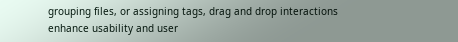grouping files, or assigning tags, drag and drop interactions enhance usability and user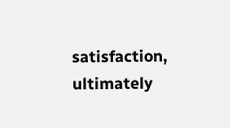satisfaction, ultimately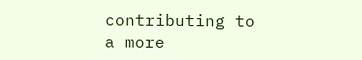contributing to a more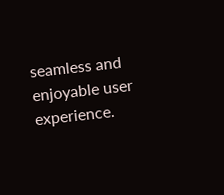seamless and enjoyable user experience.